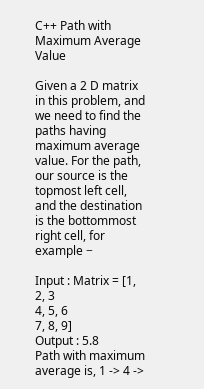C++ Path with Maximum Average Value

Given a 2 D matrix in this problem, and we need to find the paths having maximum average value. For the path, our source is the topmost left cell, and the destination is the bottommost right cell, for example −

Input : Matrix = [1, 2, 3
4, 5, 6
7, 8, 9]
Output : 5.8
Path with maximum average is, 1 -> 4 ->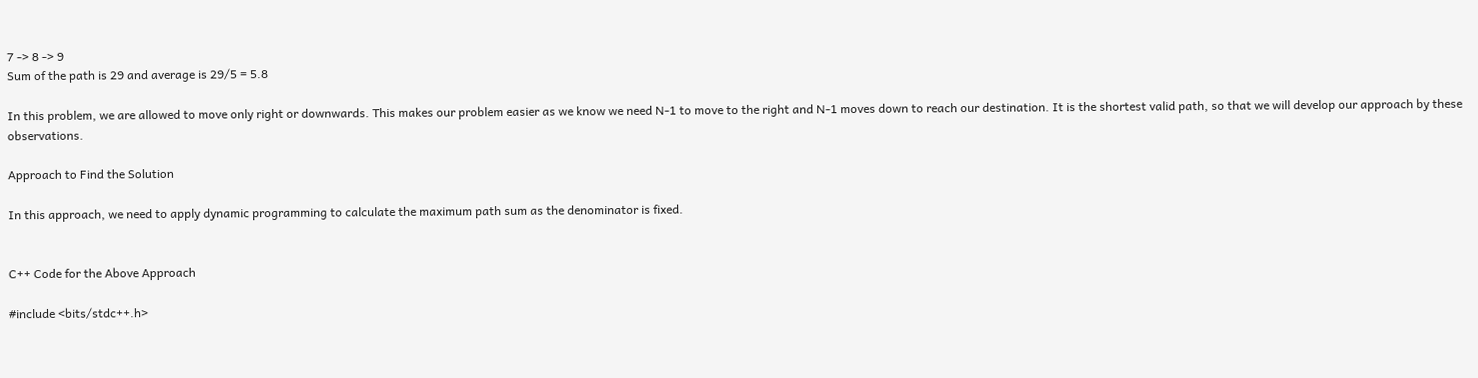7 -> 8 -> 9
Sum of the path is 29 and average is 29/5 = 5.8

In this problem, we are allowed to move only right or downwards. This makes our problem easier as we know we need N-1 to move to the right and N-1 moves down to reach our destination. It is the shortest valid path, so that we will develop our approach by these observations.

Approach to Find the Solution

In this approach, we need to apply dynamic programming to calculate the maximum path sum as the denominator is fixed.


C++ Code for the Above Approach

#include <bits/stdc++.h>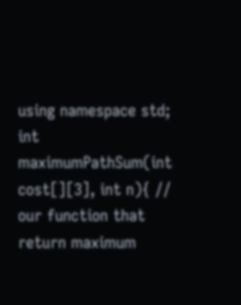using namespace std;
int maximumPathSum(int cost[][3], int n){ // our function that return maximum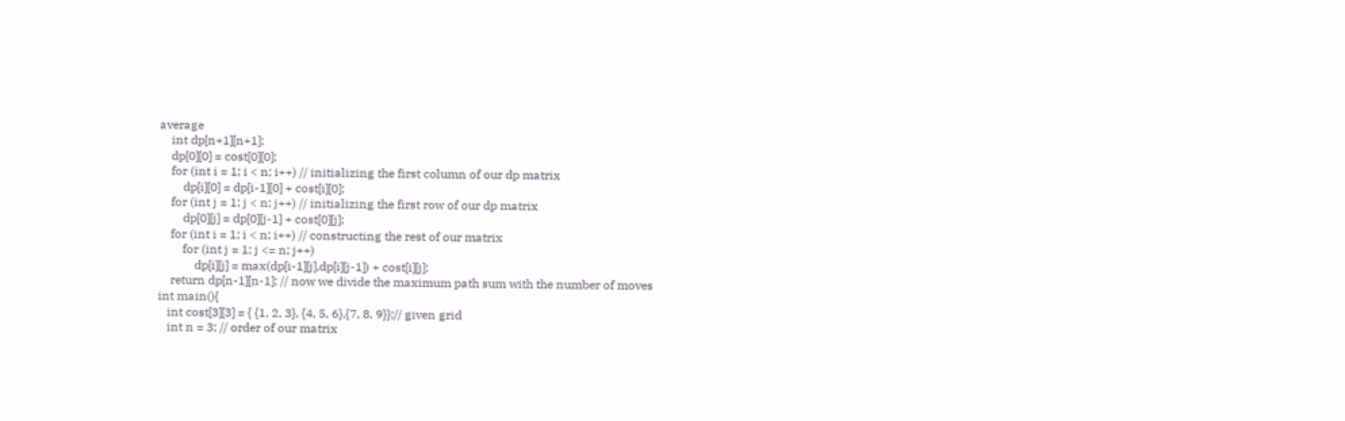average
    int dp[n+1][n+1];
    dp[0][0] = cost[0][0];
    for (int i = 1; i < n; i++) // initializing the first column of our dp matrix
        dp[i][0] = dp[i-1][0] + cost[i][0];
    for (int j = 1; j < n; j++) // initializing the first row of our dp matrix
        dp[0][j] = dp[0][j-1] + cost[0][j];
    for (int i = 1; i < n; i++) // constructing the rest of our matrix
        for (int j = 1; j <= n; j++)
            dp[i][j] = max(dp[i-1][j],dp[i][j-1]) + cost[i][j];
    return dp[n-1][n-1]; // now we divide the maximum path sum with the number of moves
int main(){
   int cost[3][3] = { {1, 2, 3}, {4, 5, 6},{7, 8, 9}};// given grid
   int n = 3; // order of our matrix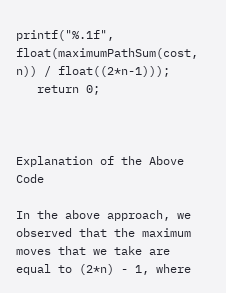printf("%.1f", float(maximumPathSum(cost, n)) / float((2*n-1)));
   return 0;



Explanation of the Above Code

In the above approach, we observed that the maximum moves that we take are equal to (2*n) - 1, where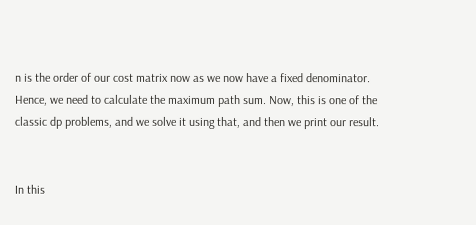n is the order of our cost matrix now as we now have a fixed denominator. Hence, we need to calculate the maximum path sum. Now, this is one of the classic dp problems, and we solve it using that, and then we print our result.


In this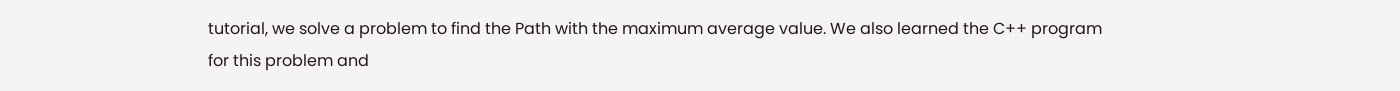tutorial, we solve a problem to find the Path with the maximum average value. We also learned the C++ program for this problem and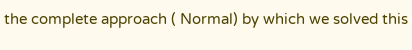the complete approach ( Normal) by which we solved this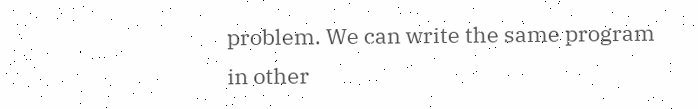problem. We can write the same program in other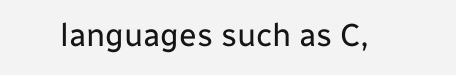languages such as C,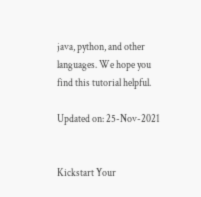java, python, and other languages. We hope you find this tutorial helpful.

Updated on: 25-Nov-2021


Kickstart Your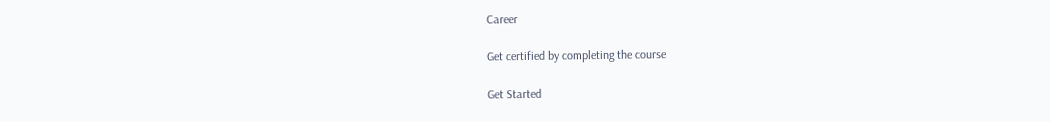Career

Get certified by completing the course

Get Started